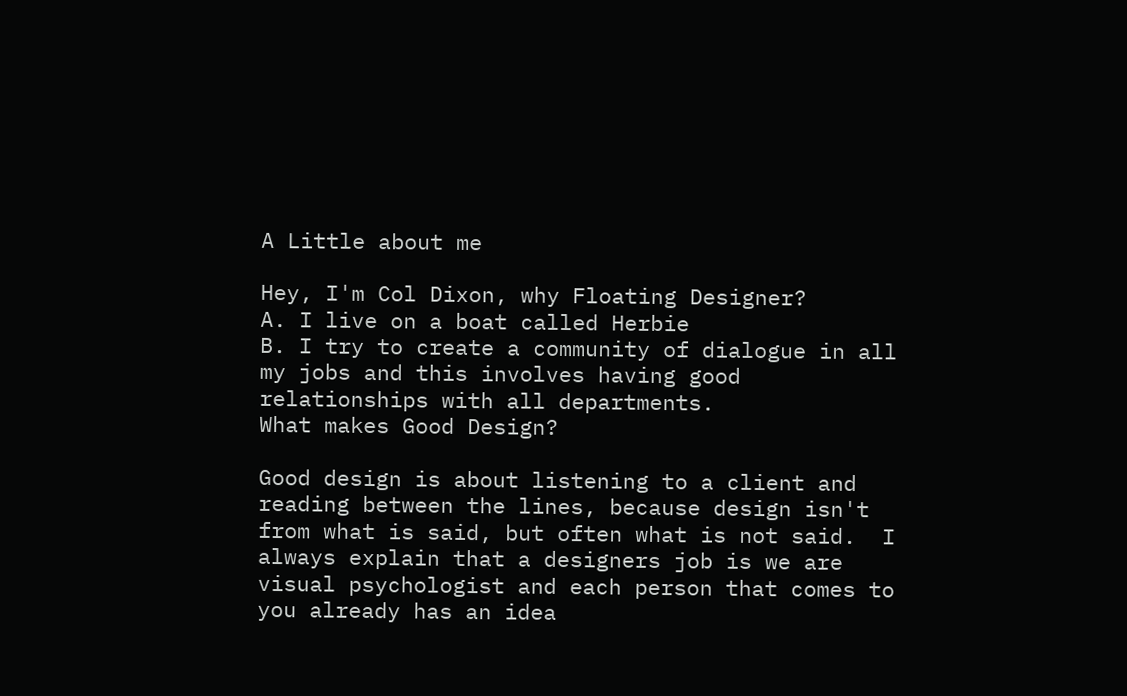A Little about me

Hey, I'm Col Dixon, why Floating Designer?
A. I live on a boat called Herbie
B. I try to create a community of dialogue in all my jobs and this involves having good relationships with all departments.
What makes Good Design?

Good design is about listening to a client and reading between the lines, because design isn't from what is said, but often what is not said.  I always explain that a designers job is we are visual psychologist and each person that comes to you already has an idea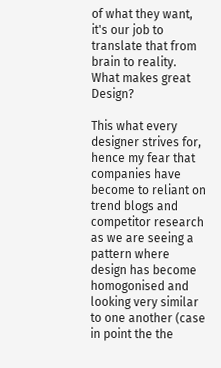of what they want, it's our job to translate that from brain to reality.
What makes great Design?

This what every designer strives for, hence my fear that companies have become to reliant on trend blogs and competitor research as we are seeing a pattern where design has become homogonised and looking very similar to one another (case in point the the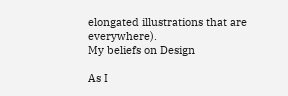elongated illustrations that are everywhere).
My beliefs on Design

As I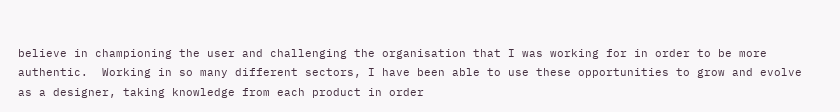believe in championing the user and challenging the organisation that I was working for in order to be more authentic.  Working in so many different sectors, I have been able to use these opportunities to grow and evolve as a designer, taking knowledge from each product in order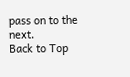pass on to the next.
Back to Top